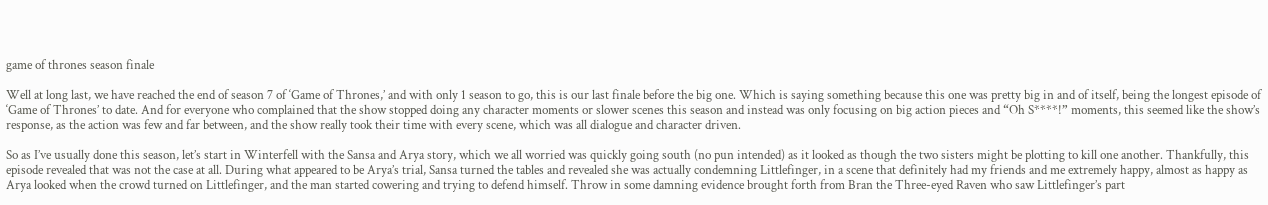game of thrones season finale

Well at long last, we have reached the end of season 7 of ‘Game of Thrones,’ and with only 1 season to go, this is our last finale before the big one. Which is saying something because this one was pretty big in and of itself, being the longest episode of ‘Game of Thrones’ to date. And for everyone who complained that the show stopped doing any character moments or slower scenes this season and instead was only focusing on big action pieces and “Oh S****!” moments, this seemed like the show’s response, as the action was few and far between, and the show really took their time with every scene, which was all dialogue and character driven.

So as I’ve usually done this season, let’s start in Winterfell with the Sansa and Arya story, which we all worried was quickly going south (no pun intended) as it looked as though the two sisters might be plotting to kill one another. Thankfully, this episode revealed that was not the case at all. During what appeared to be Arya’s trial, Sansa turned the tables and revealed she was actually condemning Littlefinger, in a scene that definitely had my friends and me extremely happy, almost as happy as Arya looked when the crowd turned on Littlefinger, and the man started cowering and trying to defend himself. Throw in some damning evidence brought forth from Bran the Three-eyed Raven who saw Littlefinger’s part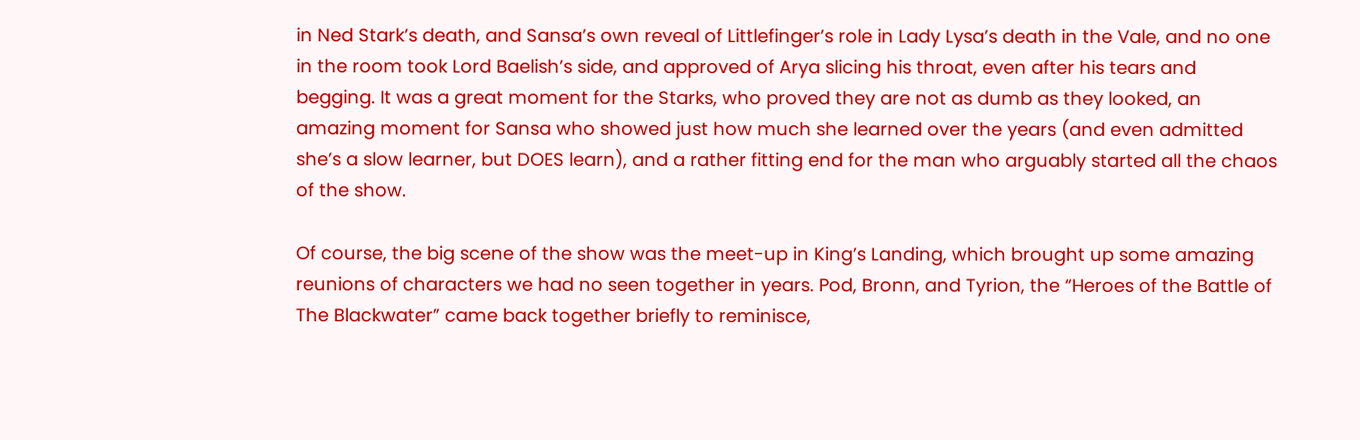in Ned Stark’s death, and Sansa’s own reveal of Littlefinger’s role in Lady Lysa’s death in the Vale, and no one in the room took Lord Baelish’s side, and approved of Arya slicing his throat, even after his tears and begging. It was a great moment for the Starks, who proved they are not as dumb as they looked, an amazing moment for Sansa who showed just how much she learned over the years (and even admitted she’s a slow learner, but DOES learn), and a rather fitting end for the man who arguably started all the chaos of the show.

Of course, the big scene of the show was the meet-up in King’s Landing, which brought up some amazing reunions of characters we had no seen together in years. Pod, Bronn, and Tyrion, the “Heroes of the Battle of The Blackwater” came back together briefly to reminisce,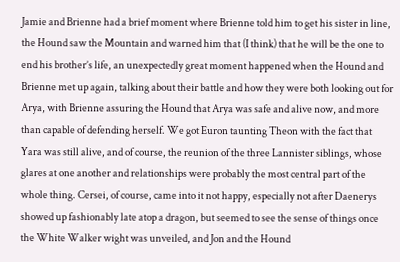Jamie and Brienne had a brief moment where Brienne told him to get his sister in line, the Hound saw the Mountain and warned him that (I think) that he will be the one to end his brother’s life, an unexpectedly great moment happened when the Hound and Brienne met up again, talking about their battle and how they were both looking out for Arya, with Brienne assuring the Hound that Arya was safe and alive now, and more than capable of defending herself. We got Euron taunting Theon with the fact that Yara was still alive, and of course, the reunion of the three Lannister siblings, whose glares at one another and relationships were probably the most central part of the whole thing. Cersei, of course, came into it not happy, especially not after Daenerys showed up fashionably late atop a dragon, but seemed to see the sense of things once the White Walker wight was unveiled, and Jon and the Hound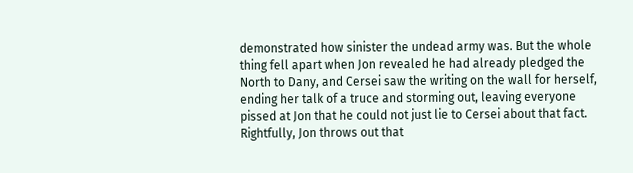demonstrated how sinister the undead army was. But the whole thing fell apart when Jon revealed he had already pledged the North to Dany, and Cersei saw the writing on the wall for herself, ending her talk of a truce and storming out, leaving everyone pissed at Jon that he could not just lie to Cersei about that fact. Rightfully, Jon throws out that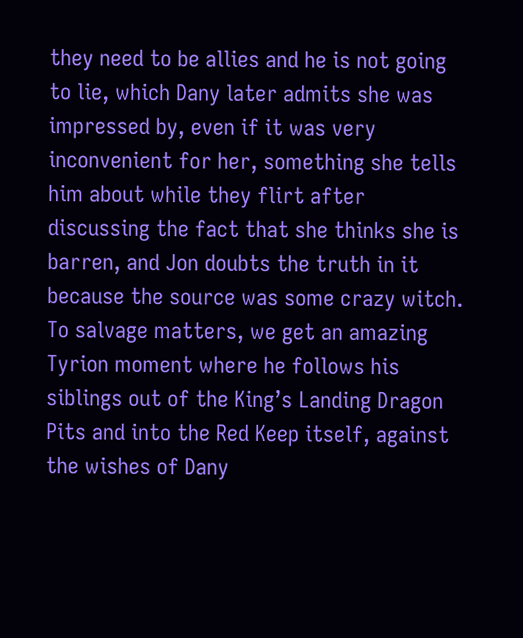they need to be allies and he is not going to lie, which Dany later admits she was impressed by, even if it was very inconvenient for her, something she tells him about while they flirt after discussing the fact that she thinks she is barren, and Jon doubts the truth in it because the source was some crazy witch. To salvage matters, we get an amazing Tyrion moment where he follows his siblings out of the King’s Landing Dragon Pits and into the Red Keep itself, against the wishes of Dany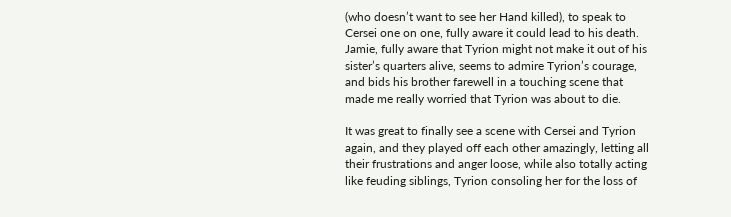(who doesn’t want to see her Hand killed), to speak to Cersei one on one, fully aware it could lead to his death. Jamie, fully aware that Tyrion might not make it out of his sister’s quarters alive, seems to admire Tyrion’s courage, and bids his brother farewell in a touching scene that made me really worried that Tyrion was about to die.

It was great to finally see a scene with Cersei and Tyrion again, and they played off each other amazingly, letting all their frustrations and anger loose, while also totally acting like feuding siblings, Tyrion consoling her for the loss of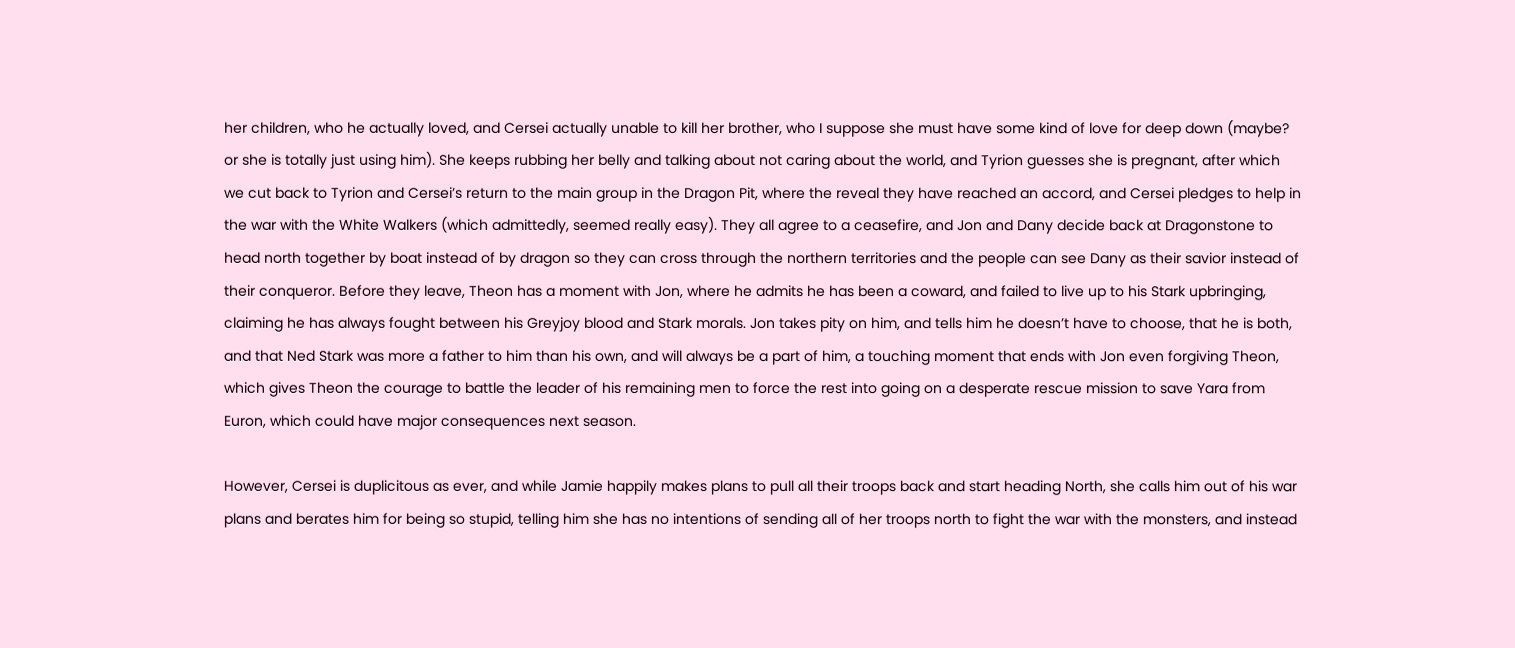her children, who he actually loved, and Cersei actually unable to kill her brother, who I suppose she must have some kind of love for deep down (maybe? or she is totally just using him). She keeps rubbing her belly and talking about not caring about the world, and Tyrion guesses she is pregnant, after which we cut back to Tyrion and Cersei’s return to the main group in the Dragon Pit, where the reveal they have reached an accord, and Cersei pledges to help in the war with the White Walkers (which admittedly, seemed really easy). They all agree to a ceasefire, and Jon and Dany decide back at Dragonstone to head north together by boat instead of by dragon so they can cross through the northern territories and the people can see Dany as their savior instead of their conqueror. Before they leave, Theon has a moment with Jon, where he admits he has been a coward, and failed to live up to his Stark upbringing, claiming he has always fought between his Greyjoy blood and Stark morals. Jon takes pity on him, and tells him he doesn’t have to choose, that he is both, and that Ned Stark was more a father to him than his own, and will always be a part of him, a touching moment that ends with Jon even forgiving Theon, which gives Theon the courage to battle the leader of his remaining men to force the rest into going on a desperate rescue mission to save Yara from Euron, which could have major consequences next season.

However, Cersei is duplicitous as ever, and while Jamie happily makes plans to pull all their troops back and start heading North, she calls him out of his war plans and berates him for being so stupid, telling him she has no intentions of sending all of her troops north to fight the war with the monsters, and instead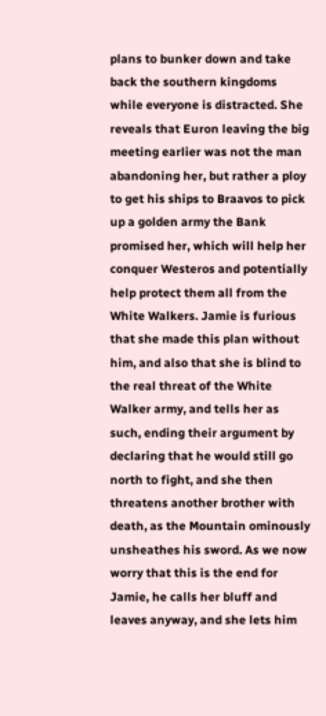plans to bunker down and take back the southern kingdoms while everyone is distracted. She reveals that Euron leaving the big meeting earlier was not the man abandoning her, but rather a ploy to get his ships to Braavos to pick up a golden army the Bank promised her, which will help her conquer Westeros and potentially help protect them all from the White Walkers. Jamie is furious that she made this plan without him, and also that she is blind to the real threat of the White Walker army, and tells her as such, ending their argument by declaring that he would still go north to fight, and she then threatens another brother with death, as the Mountain ominously unsheathes his sword. As we now worry that this is the end for Jamie, he calls her bluff and leaves anyway, and she lets him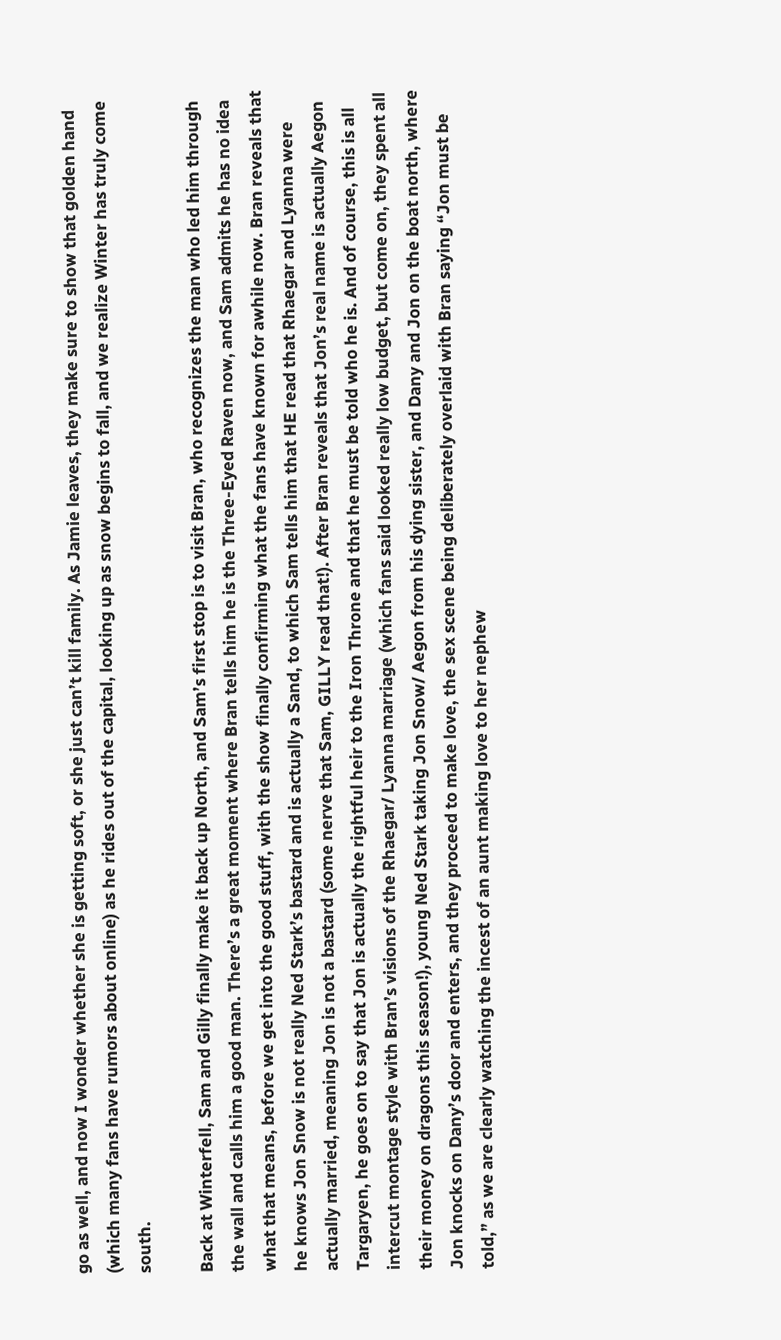go as well, and now I wonder whether she is getting soft, or she just can’t kill family. As Jamie leaves, they make sure to show that golden hand (which many fans have rumors about online) as he rides out of the capital, looking up as snow begins to fall, and we realize Winter has truly come south.

Back at Winterfell, Sam and Gilly finally make it back up North, and Sam’s first stop is to visit Bran, who recognizes the man who led him through the wall and calls him a good man. There’s a great moment where Bran tells him he is the Three-Eyed Raven now, and Sam admits he has no idea what that means, before we get into the good stuff, with the show finally confirming what the fans have known for awhile now. Bran reveals that he knows Jon Snow is not really Ned Stark’s bastard and is actually a Sand, to which Sam tells him that HE read that Rhaegar and Lyanna were actually married, meaning Jon is not a bastard (some nerve that Sam, GILLY read that!). After Bran reveals that Jon’s real name is actually Aegon Targaryen, he goes on to say that Jon is actually the rightful heir to the Iron Throne and that he must be told who he is. And of course, this is all intercut montage style with Bran’s visions of the Rhaegar/ Lyanna marriage (which fans said looked really low budget, but come on, they spent all their money on dragons this season!), young Ned Stark taking Jon Snow/ Aegon from his dying sister, and Dany and Jon on the boat north, where Jon knocks on Dany’s door and enters, and they proceed to make love, the sex scene being deliberately overlaid with Bran saying “Jon must be told,” as we are clearly watching the incest of an aunt making love to her nephew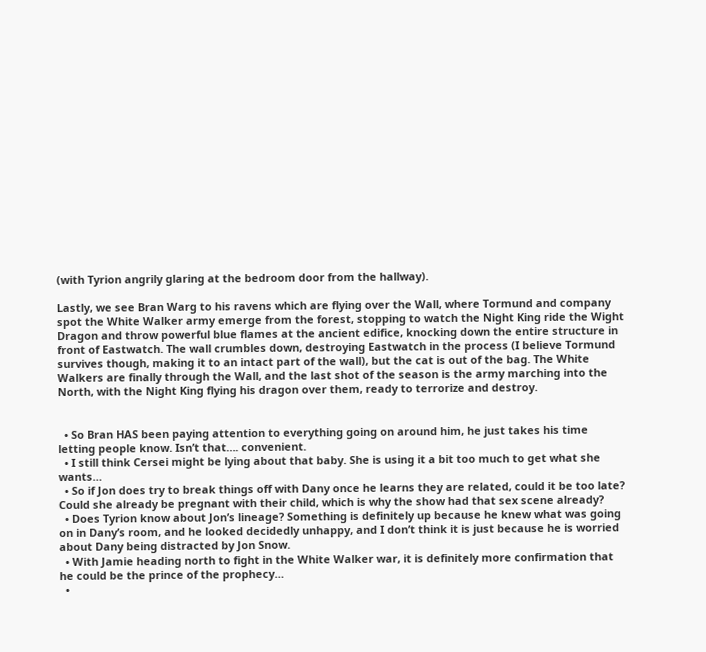(with Tyrion angrily glaring at the bedroom door from the hallway).

Lastly, we see Bran Warg to his ravens which are flying over the Wall, where Tormund and company spot the White Walker army emerge from the forest, stopping to watch the Night King ride the Wight Dragon and throw powerful blue flames at the ancient edifice, knocking down the entire structure in front of Eastwatch. The wall crumbles down, destroying Eastwatch in the process (I believe Tormund survives though, making it to an intact part of the wall), but the cat is out of the bag. The White Walkers are finally through the Wall, and the last shot of the season is the army marching into the North, with the Night King flying his dragon over them, ready to terrorize and destroy.


  • So Bran HAS been paying attention to everything going on around him, he just takes his time letting people know. Isn’t that…. convenient.
  • I still think Cersei might be lying about that baby. She is using it a bit too much to get what she wants…
  • So if Jon does try to break things off with Dany once he learns they are related, could it be too late? Could she already be pregnant with their child, which is why the show had that sex scene already?
  • Does Tyrion know about Jon’s lineage? Something is definitely up because he knew what was going on in Dany’s room, and he looked decidedly unhappy, and I don’t think it is just because he is worried about Dany being distracted by Jon Snow.
  • With Jamie heading north to fight in the White Walker war, it is definitely more confirmation that he could be the prince of the prophecy…
  •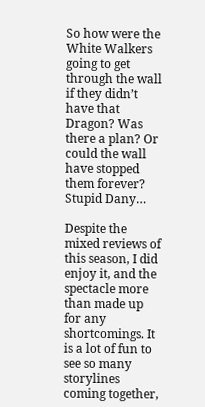So how were the White Walkers going to get through the wall if they didn’t have that Dragon? Was there a plan? Or could the wall have stopped them forever? Stupid Dany…

Despite the mixed reviews of this season, I did enjoy it, and the spectacle more than made up for any shortcomings. It is a lot of fun to see so many storylines coming together,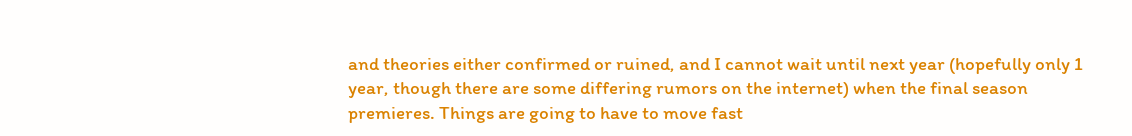and theories either confirmed or ruined, and I cannot wait until next year (hopefully only 1 year, though there are some differing rumors on the internet) when the final season premieres. Things are going to have to move fast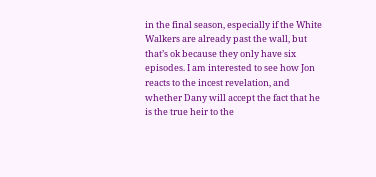in the final season, especially if the White Walkers are already past the wall, but that’s ok because they only have six episodes. I am interested to see how Jon reacts to the incest revelation, and whether Dany will accept the fact that he is the true heir to the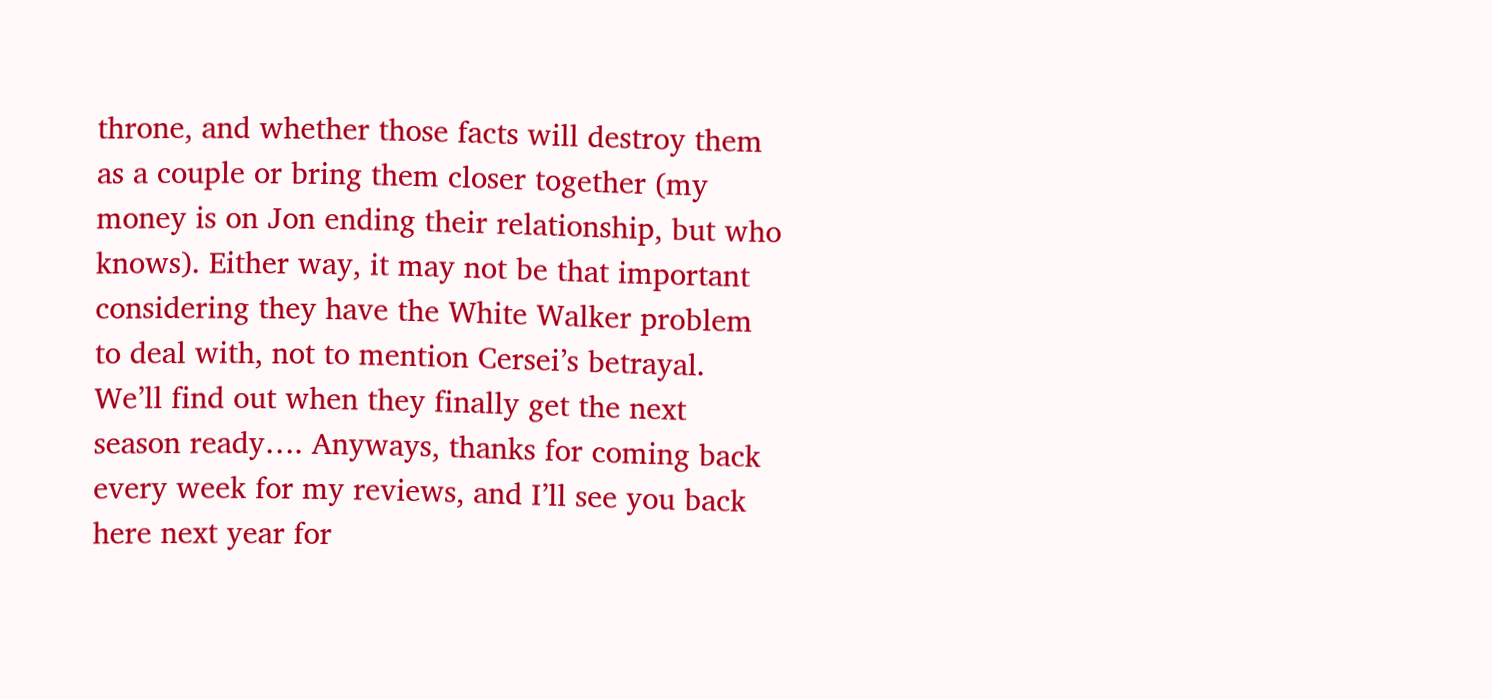throne, and whether those facts will destroy them as a couple or bring them closer together (my money is on Jon ending their relationship, but who knows). Either way, it may not be that important considering they have the White Walker problem to deal with, not to mention Cersei’s betrayal. We’ll find out when they finally get the next season ready…. Anyways, thanks for coming back every week for my reviews, and I’ll see you back here next year for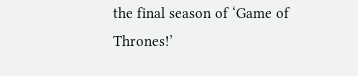the final season of ‘Game of Thrones!’